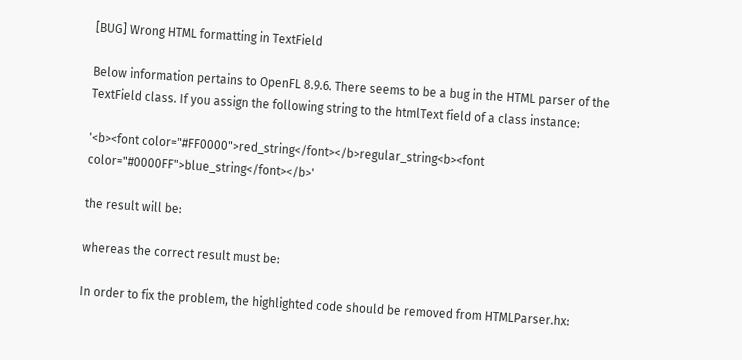[BUG] Wrong HTML formatting in TextField

Below information pertains to OpenFL 8.9.6. There seems to be a bug in the HTML parser of the TextField class. If you assign the following string to the htmlText field of a class instance:

'<b><font color="#FF0000">red_string</font></b>regular_string<b><font color="#0000FF">blue_string</font></b>'

the result will be:

whereas the correct result must be:

In order to fix the problem, the highlighted code should be removed from HTMLParser.hx: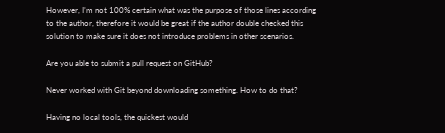However, I’m not 100% certain what was the purpose of those lines according to the author, therefore it would be great if the author double checked this solution to make sure it does not introduce problems in other scenarios.

Are you able to submit a pull request on GitHub?

Never worked with Git beyond downloading something. How to do that?

Having no local tools, the quickest would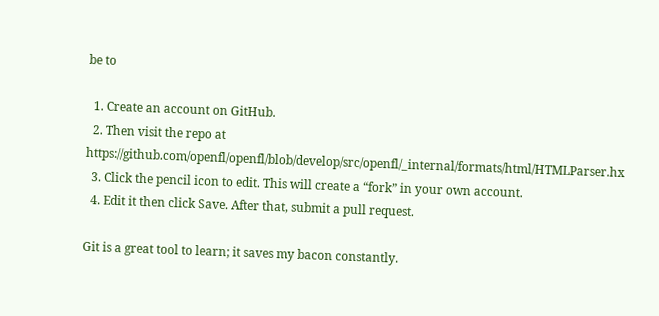be to

  1. Create an account on GitHub.
  2. Then visit the repo at https://github.com/openfl/openfl/blob/develop/src/openfl/_internal/formats/html/HTMLParser.hx
  3. Click the pencil icon to edit. This will create a “fork” in your own account.
  4. Edit it then click Save. After that, submit a pull request.

Git is a great tool to learn; it saves my bacon constantly.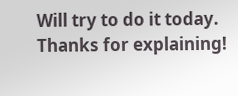Will try to do it today. Thanks for explaining!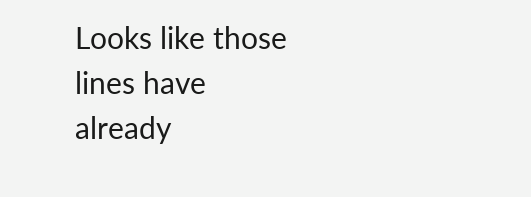Looks like those lines have already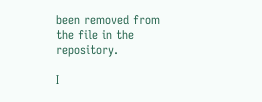been removed from the file in the repository.

I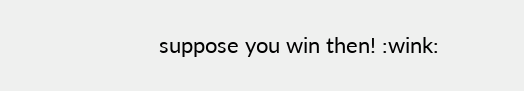suppose you win then! :wink: